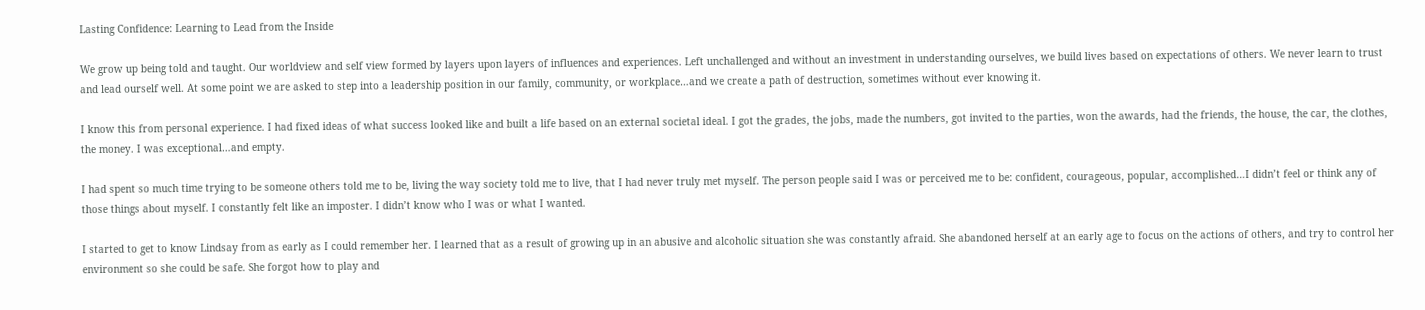Lasting Confidence: Learning to Lead from the Inside

We grow up being told and taught. Our worldview and self view formed by layers upon layers of influences and experiences. Left unchallenged and without an investment in understanding ourselves, we build lives based on expectations of others. We never learn to trust and lead ourself well. At some point we are asked to step into a leadership position in our family, community, or workplace…and we create a path of destruction, sometimes without ever knowing it.

I know this from personal experience. I had fixed ideas of what success looked like and built a life based on an external societal ideal. I got the grades, the jobs, made the numbers, got invited to the parties, won the awards, had the friends, the house, the car, the clothes, the money. I was exceptional…and empty.

I had spent so much time trying to be someone others told me to be, living the way society told me to live, that I had never truly met myself. The person people said I was or perceived me to be: confident, courageous, popular, accomplished…I didn’t feel or think any of those things about myself. I constantly felt like an imposter. I didn’t know who I was or what I wanted.

I started to get to know Lindsay from as early as I could remember her. I learned that as a result of growing up in an abusive and alcoholic situation she was constantly afraid. She abandoned herself at an early age to focus on the actions of others, and try to control her environment so she could be safe. She forgot how to play and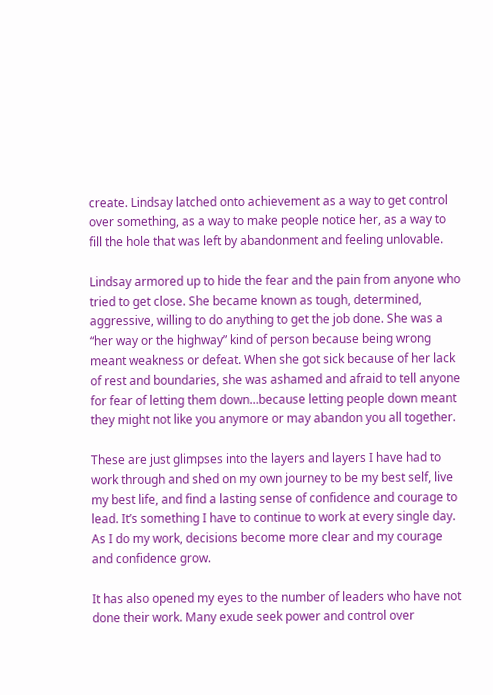create. Lindsay latched onto achievement as a way to get control over something, as a way to make people notice her, as a way to fill the hole that was left by abandonment and feeling unlovable.

Lindsay armored up to hide the fear and the pain from anyone who tried to get close. She became known as tough, determined, aggressive, willing to do anything to get the job done. She was a “her way or the highway” kind of person because being wrong meant weakness or defeat. When she got sick because of her lack of rest and boundaries, she was ashamed and afraid to tell anyone for fear of letting them down…because letting people down meant they might not like you anymore or may abandon you all together.

These are just glimpses into the layers and layers I have had to work through and shed on my own journey to be my best self, live my best life, and find a lasting sense of confidence and courage to lead. It’s something I have to continue to work at every single day. As I do my work, decisions become more clear and my courage and confidence grow.

It has also opened my eyes to the number of leaders who have not done their work. Many exude seek power and control over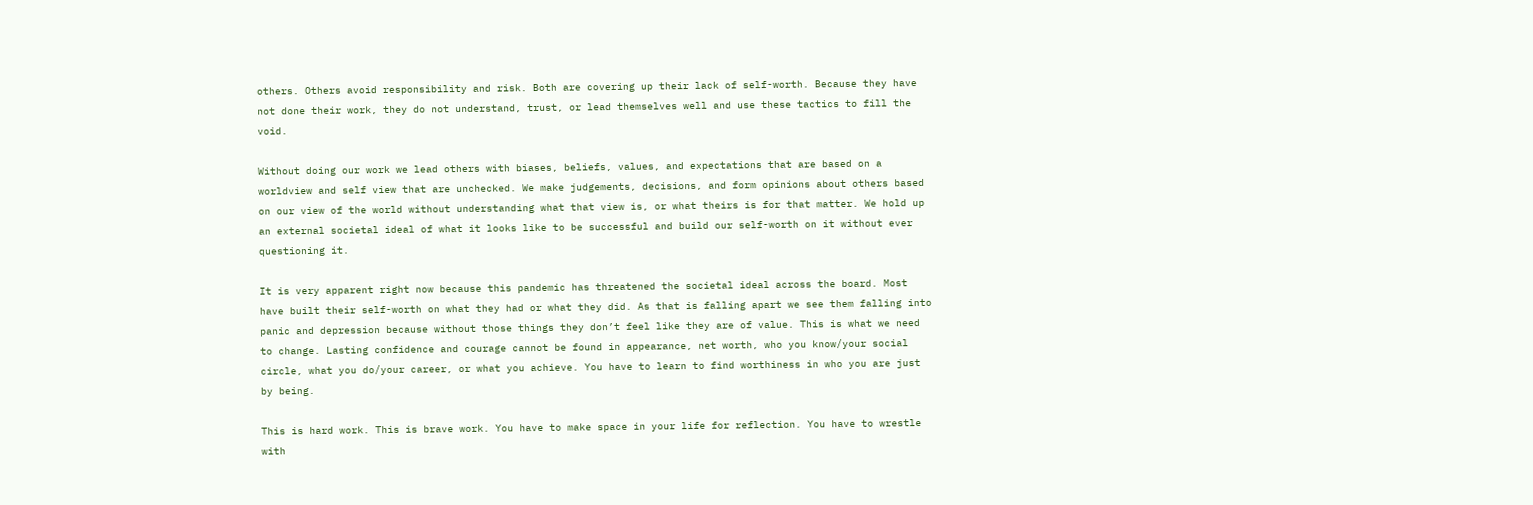others. Others avoid responsibility and risk. Both are covering up their lack of self-worth. Because they have not done their work, they do not understand, trust, or lead themselves well and use these tactics to fill the void.

Without doing our work we lead others with biases, beliefs, values, and expectations that are based on a worldview and self view that are unchecked. We make judgements, decisions, and form opinions about others based on our view of the world without understanding what that view is, or what theirs is for that matter. We hold up an external societal ideal of what it looks like to be successful and build our self-worth on it without ever questioning it.

It is very apparent right now because this pandemic has threatened the societal ideal across the board. Most have built their self-worth on what they had or what they did. As that is falling apart we see them falling into panic and depression because without those things they don’t feel like they are of value. This is what we need to change. Lasting confidence and courage cannot be found in appearance, net worth, who you know/your social circle, what you do/your career, or what you achieve. You have to learn to find worthiness in who you are just by being.

This is hard work. This is brave work. You have to make space in your life for reflection. You have to wrestle with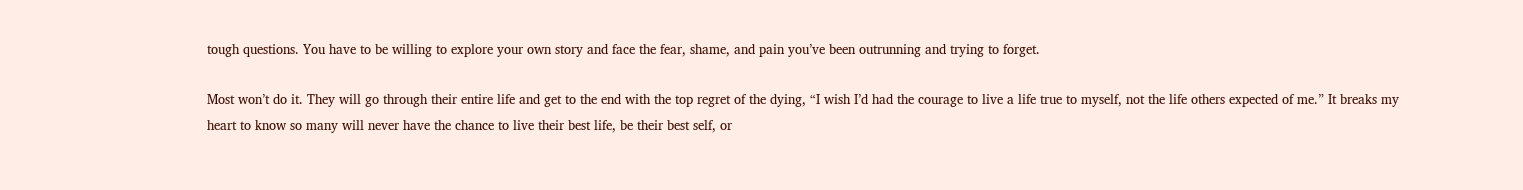tough questions. You have to be willing to explore your own story and face the fear, shame, and pain you’ve been outrunning and trying to forget.

Most won’t do it. They will go through their entire life and get to the end with the top regret of the dying, “I wish I’d had the courage to live a life true to myself, not the life others expected of me.” It breaks my heart to know so many will never have the chance to live their best life, be their best self, or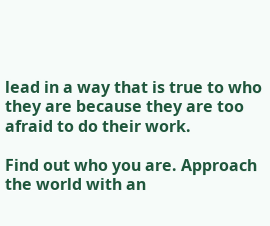lead in a way that is true to who they are because they are too afraid to do their work.

Find out who you are. Approach the world with an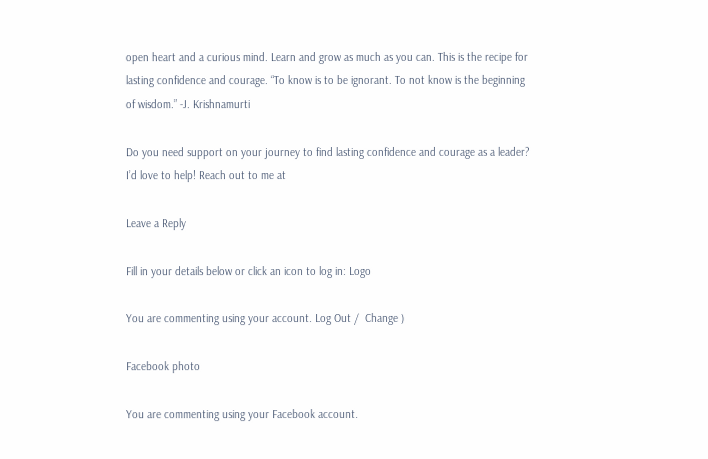open heart and a curious mind. Learn and grow as much as you can. This is the recipe for lasting confidence and courage. “To know is to be ignorant. To not know is the beginning of wisdom.” -J. Krishnamurti

Do you need support on your journey to find lasting confidence and courage as a leader?
I’d love to help! Reach out to me at

Leave a Reply

Fill in your details below or click an icon to log in: Logo

You are commenting using your account. Log Out /  Change )

Facebook photo

You are commenting using your Facebook account.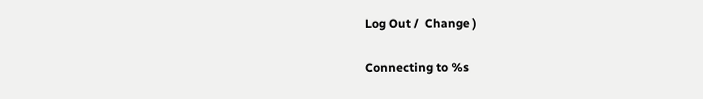Log Out /  Change )

Connecting to %s